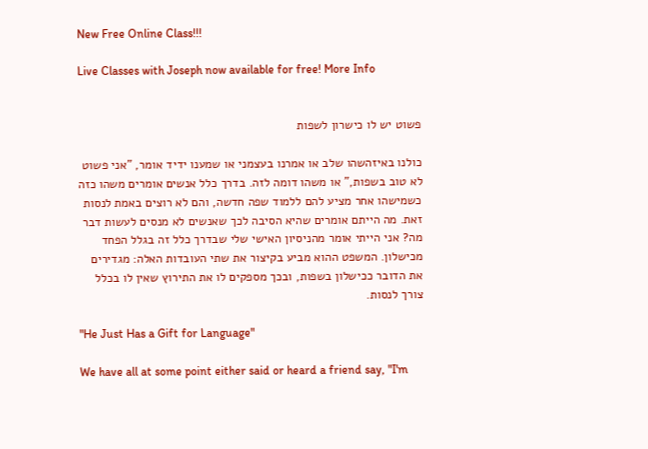New Free Online Class!!!

Live Classes with Joseph now available for free! More Info


פשוט יש לו כישרון לשפות

כולנו באיזהשהו שלב או אמרנו בעצמני או שמענו ידיד אומר, "אני פשוט לא טוב בשפות," או משהו דומה לזה. בדרך כלל אנשים אומרים משהו כזה כשמישהו אחר מציע להם ללמוד שפה חדשה, והם לא רוצים באמת לנסות זאת. מה הייתם אומרים שהיא הסיבה לכך שאנשים לא מנסים לעשות דבר מה? אני הייתי אומר מהניסיון האישי שלי שבדרך כלל זה בגלל הפחד מכישלון. המשפט ההוא מביע בקיצור את שתי העובדות האלה: מגדירים את הדובר ככישלון בשפות, ובכך מספקים לו את התירוץ שאין לו בכלל צורך לנסות.

"He Just Has a Gift for Language"

We have all at some point either said or heard a friend say, "I'm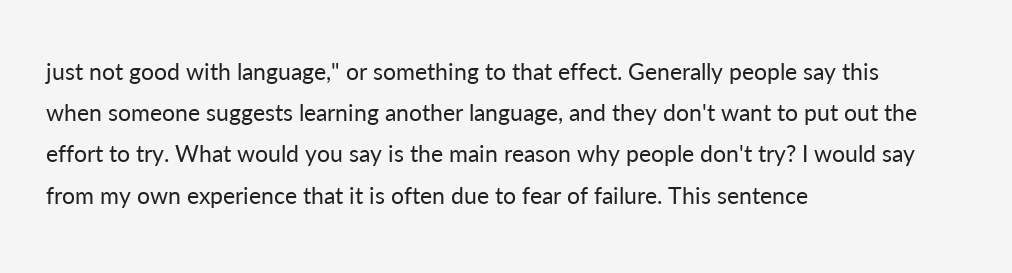just not good with language," or something to that effect. Generally people say this when someone suggests learning another language, and they don't want to put out the effort to try. What would you say is the main reason why people don't try? I would say from my own experience that it is often due to fear of failure. This sentence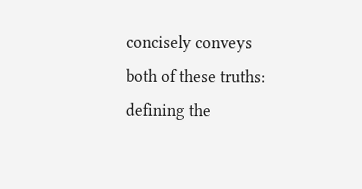concisely conveys both of these truths: defining the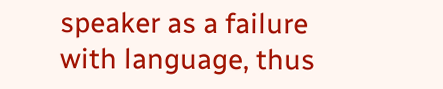speaker as a failure with language, thus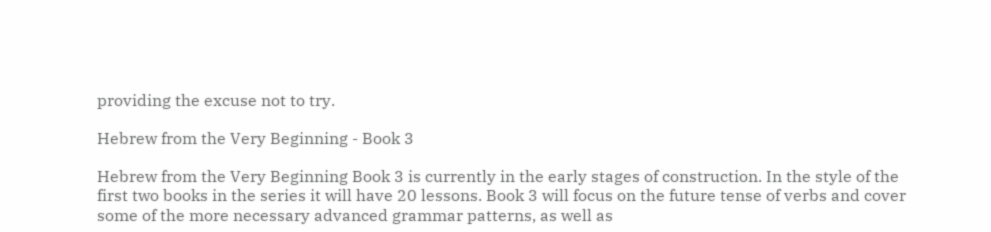providing the excuse not to try.

Hebrew from the Very Beginning - Book 3

Hebrew from the Very Beginning Book 3 is currently in the early stages of construction. In the style of the first two books in the series it will have 20 lessons. Book 3 will focus on the future tense of verbs and cover some of the more necessary advanced grammar patterns, as well as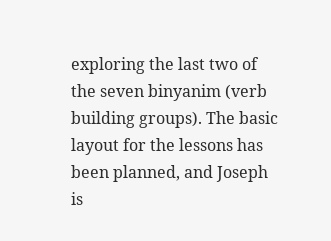exploring the last two of the seven binyanim (verb building groups). The basic layout for the lessons has been planned, and Joseph is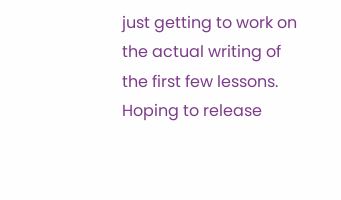just getting to work on the actual writing of the first few lessons. Hoping to release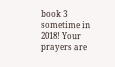book 3 sometime in 2018! Your prayers are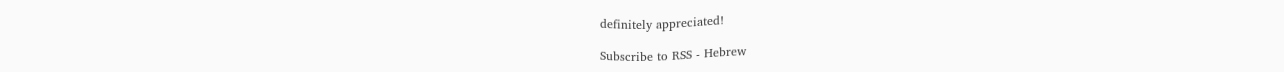definitely appreciated!

Subscribe to RSS - Hebrew